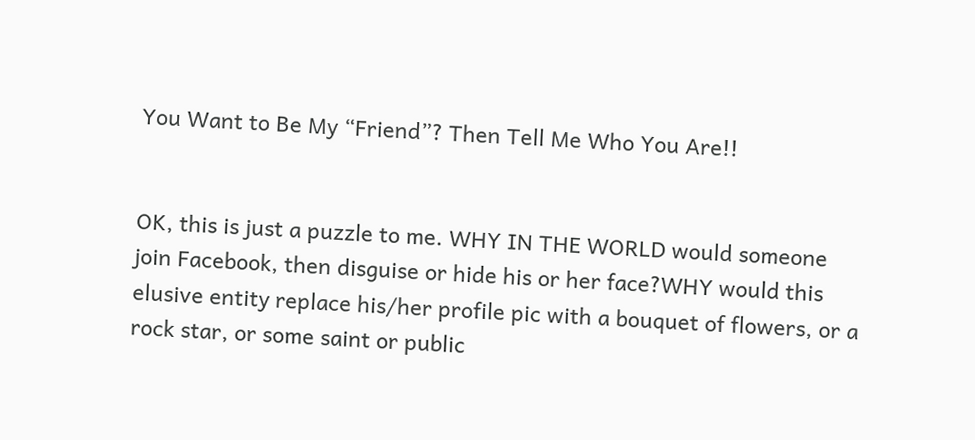You Want to Be My “Friend”? Then Tell Me Who You Are!!


OK, this is just a puzzle to me. WHY IN THE WORLD would someone join Facebook, then disguise or hide his or her face?WHY would this elusive entity replace his/her profile pic with a bouquet of flowers, or a rock star, or some saint or public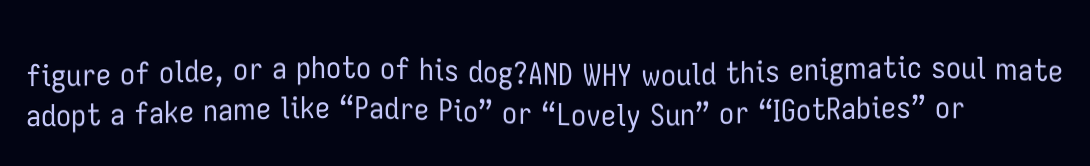figure of olde, or a photo of his dog?AND WHY would this enigmatic soul mate adopt a fake name like “Padre Pio” or “Lovely Sun” or “IGotRabies” or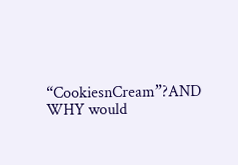“CookiesnCream”?AND WHY would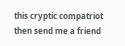this cryptic compatriot then send me a friend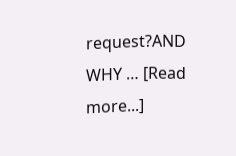request?AND WHY … [Read more...]